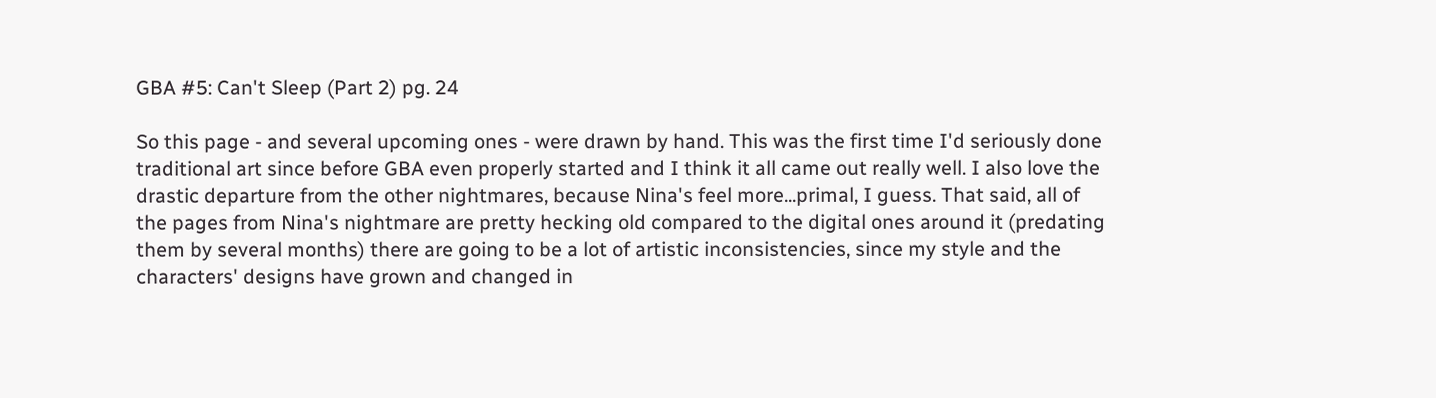GBA #5: Can't Sleep (Part 2) pg. 24

So this page - and several upcoming ones - were drawn by hand. This was the first time I'd seriously done traditional art since before GBA even properly started and I think it all came out really well. I also love the drastic departure from the other nightmares, because Nina's feel more...primal, I guess. That said, all of the pages from Nina's nightmare are pretty hecking old compared to the digital ones around it (predating them by several months) there are going to be a lot of artistic inconsistencies, since my style and the characters' designs have grown and changed in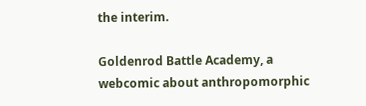the interim.

Goldenrod Battle Academy, a webcomic about anthropomorphic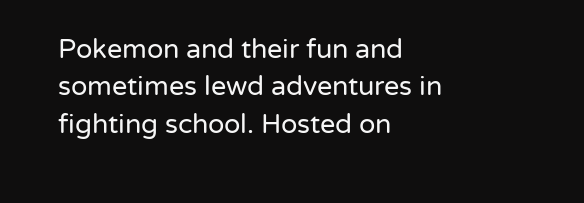Pokemon and their fun and sometimes lewd adventures in fighting school. Hosted on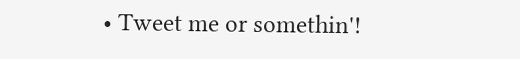• Tweet me or somethin'!